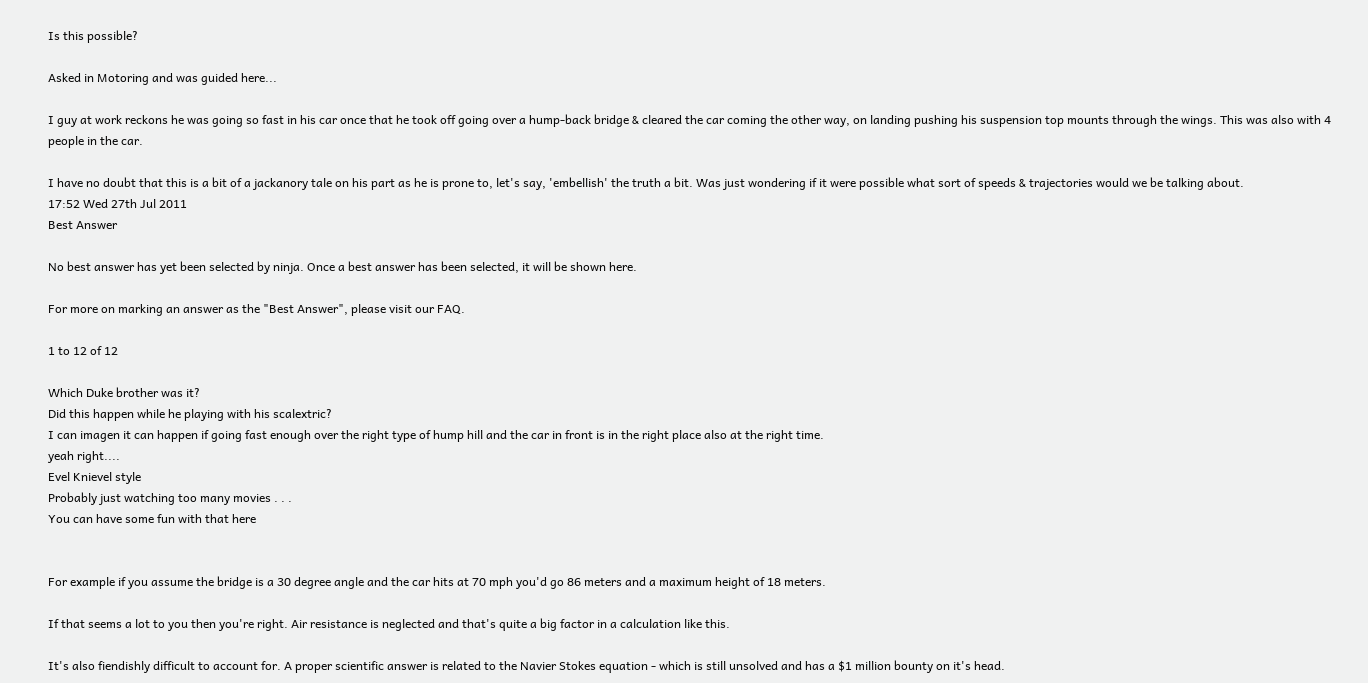Is this possible?

Asked in Motoring and was guided here...

I guy at work reckons he was going so fast in his car once that he took off going over a hump-back bridge & cleared the car coming the other way, on landing pushing his suspension top mounts through the wings. This was also with 4 people in the car.

I have no doubt that this is a bit of a jackanory tale on his part as he is prone to, let's say, 'embellish' the truth a bit. Was just wondering if it were possible what sort of speeds & trajectories would we be talking about.
17:52 Wed 27th Jul 2011
Best Answer

No best answer has yet been selected by ninja. Once a best answer has been selected, it will be shown here.

For more on marking an answer as the "Best Answer", please visit our FAQ.

1 to 12 of 12

Which Duke brother was it?
Did this happen while he playing with his scalextric?
I can imagen it can happen if going fast enough over the right type of hump hill and the car in front is in the right place also at the right time.
yeah right....
Evel Knievel style
Probably just watching too many movies . . .
You can have some fun with that here


For example if you assume the bridge is a 30 degree angle and the car hits at 70 mph you'd go 86 meters and a maximum height of 18 meters.

If that seems a lot to you then you're right. Air resistance is neglected and that's quite a big factor in a calculation like this.

It's also fiendishly difficult to account for. A proper scientific answer is related to the Navier Stokes equation - which is still unsolved and has a $1 million bounty on it's head.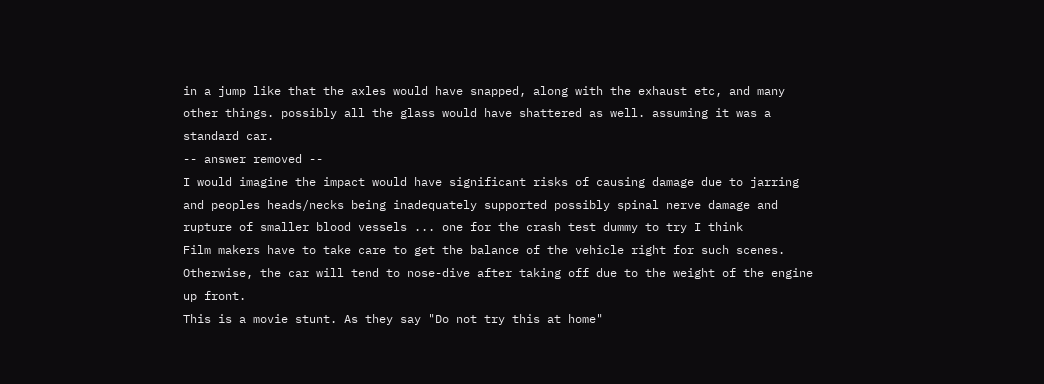in a jump like that the axles would have snapped, along with the exhaust etc, and many other things. possibly all the glass would have shattered as well. assuming it was a standard car.
-- answer removed --
I would imagine the impact would have significant risks of causing damage due to jarring and peoples heads/necks being inadequately supported possibly spinal nerve damage and rupture of smaller blood vessels ... one for the crash test dummy to try I think
Film makers have to take care to get the balance of the vehicle right for such scenes. Otherwise, the car will tend to nose-dive after taking off due to the weight of the engine up front.
This is a movie stunt. As they say "Do not try this at home"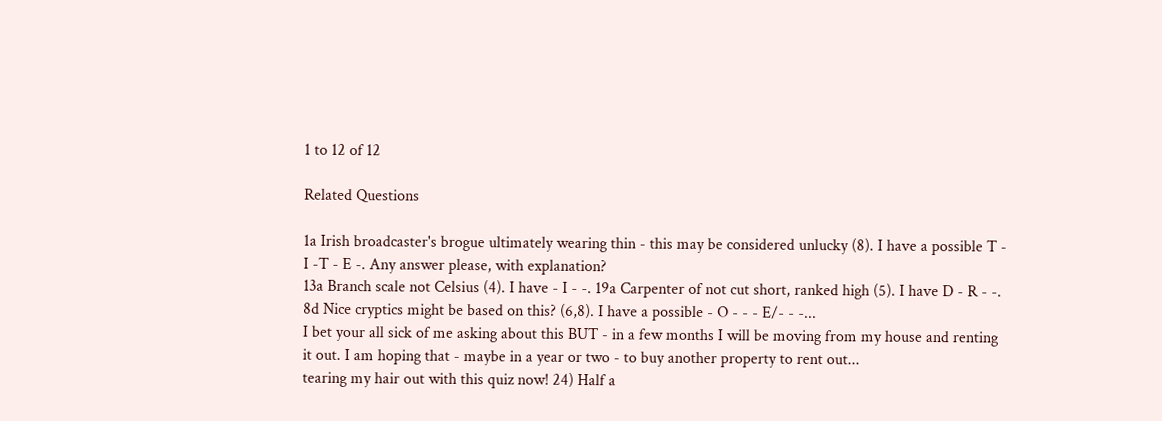1 to 12 of 12

Related Questions

1a Irish broadcaster's brogue ultimately wearing thin - this may be considered unlucky (8). I have a possible T - I -T - E -. Any answer please, with explanation?
13a Branch scale not Celsius (4). I have - I - -. 19a Carpenter of not cut short, ranked high (5). I have D - R - -. 8d Nice cryptics might be based on this? (6,8). I have a possible - O - - - E/- - -...
I bet your all sick of me asking about this BUT - in a few months I will be moving from my house and renting it out. I am hoping that - maybe in a year or two - to buy another property to rent out...
tearing my hair out with this quiz now! 24) Half a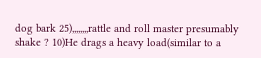dog bark 25),,,,,,,,rattle and roll master presumably shake ? 10)He drags a heavy load(similar to a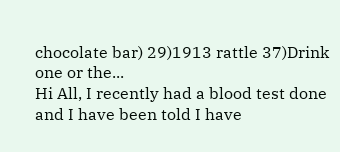chocolate bar) 29)1913 rattle 37)Drink one or the...
Hi All, I recently had a blood test done and I have been told I have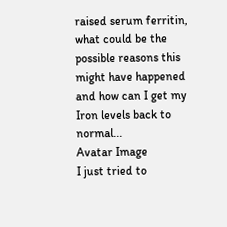raised serum ferritin, what could be the possible reasons this might have happened and how can I get my Iron levels back to normal...
Avatar Image
I just tried to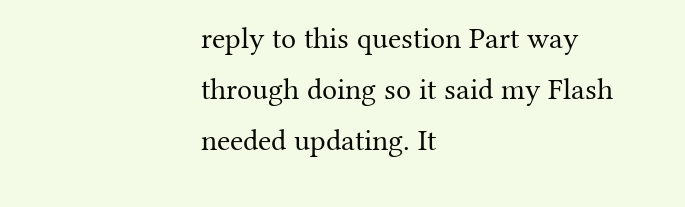reply to this question Part way through doing so it said my Flash needed updating. It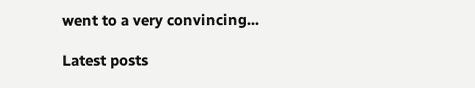went to a very convincing...

Latest posts